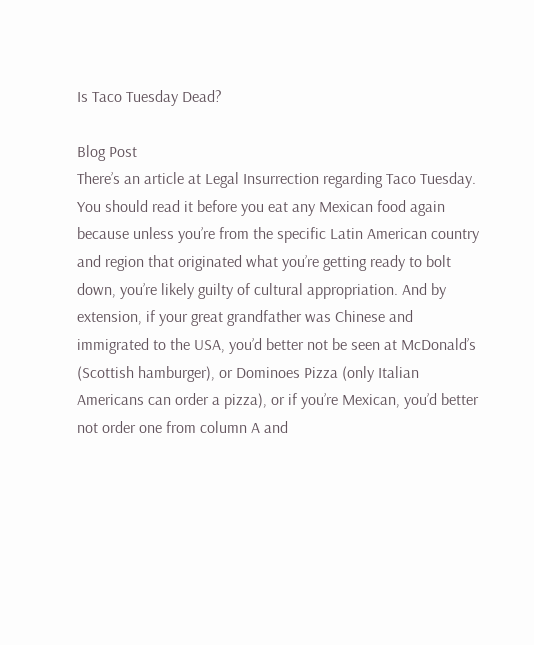Is Taco Tuesday Dead?

Blog Post
There’s an article at Legal Insurrection regarding Taco Tuesday. You should read it before you eat any Mexican food again because unless you’re from the specific Latin American country and region that originated what you’re getting ready to bolt down, you’re likely guilty of cultural appropriation. And by extension, if your great grandfather was Chinese and immigrated to the USA, you’d better not be seen at McDonald’s (Scottish hamburger), or Dominoes Pizza (only Italian Americans can order a pizza), or if you’re Mexican, you’d better not order one from column A and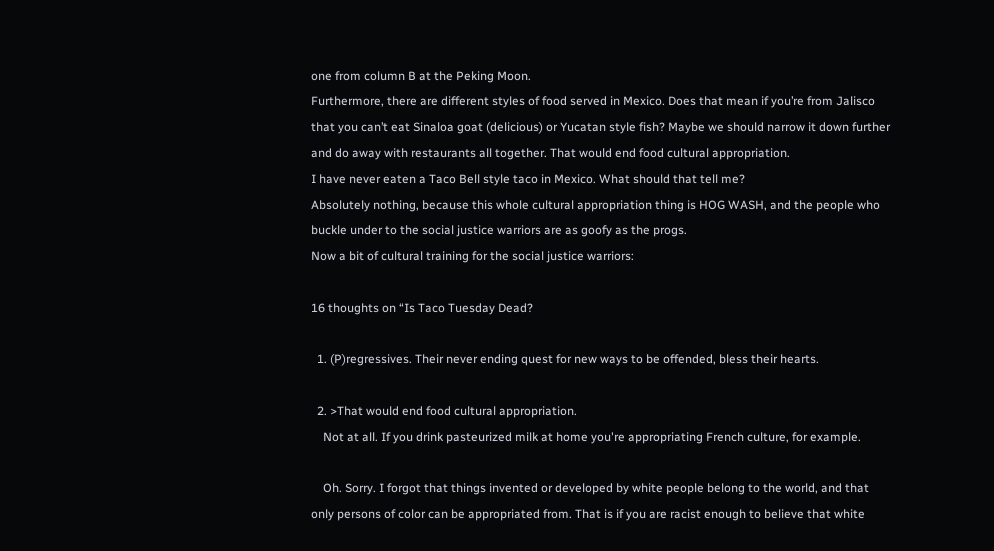one from column B at the Peking Moon.
Furthermore, there are different styles of food served in Mexico. Does that mean if you’re from Jalisco that you can’t eat Sinaloa goat (delicious) or Yucatan style fish? Maybe we should narrow it down further and do away with restaurants all together. That would end food cultural appropriation.
I have never eaten a Taco Bell style taco in Mexico. What should that tell me?
Absolutely nothing, because this whole cultural appropriation thing is HOG WASH, and the people who buckle under to the social justice warriors are as goofy as the progs.
Now a bit of cultural training for the social justice warriors:

16 thoughts on “Is Taco Tuesday Dead?

  1. (P)regressives. Their never ending quest for new ways to be offended, bless their hearts.

  2. >That would end food cultural appropriation.
    Not at all. If you drink pasteurized milk at home you're appropriating French culture, for example.

    Oh. Sorry. I forgot that things invented or developed by white people belong to the world, and that only persons of color can be appropriated from. That is if you are racist enough to believe that white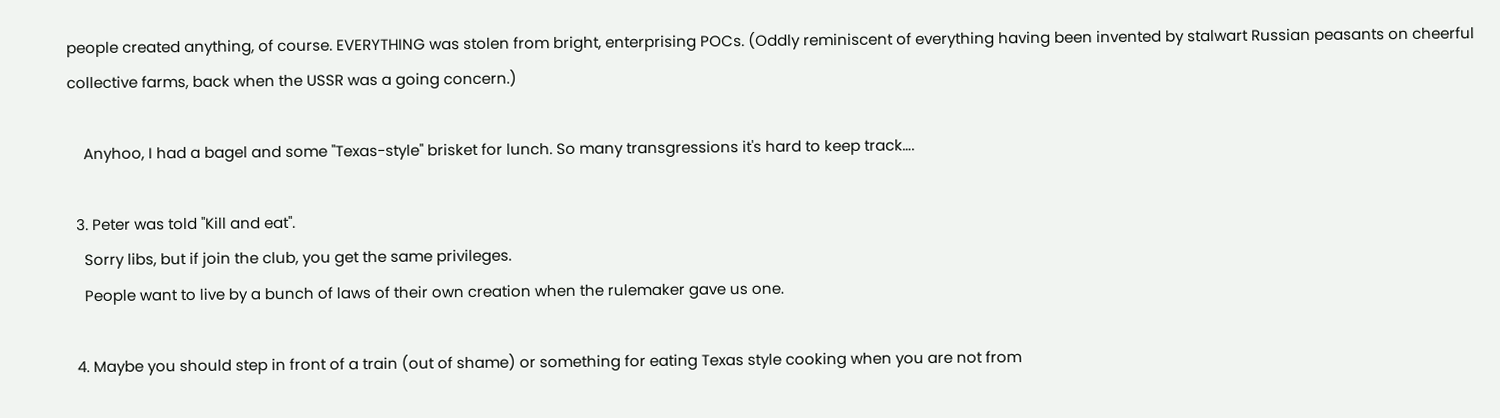people created anything, of course. EVERYTHING was stolen from bright, enterprising POCs. (Oddly reminiscent of everything having been invented by stalwart Russian peasants on cheerful collective farms, back when the USSR was a going concern.)

    Anyhoo, I had a bagel and some "Texas-style" brisket for lunch. So many transgressions it's hard to keep track….

  3. Peter was told "Kill and eat".
    Sorry libs, but if join the club, you get the same privileges.
    People want to live by a bunch of laws of their own creation when the rulemaker gave us one.

  4. Maybe you should step in front of a train (out of shame) or something for eating Texas style cooking when you are not from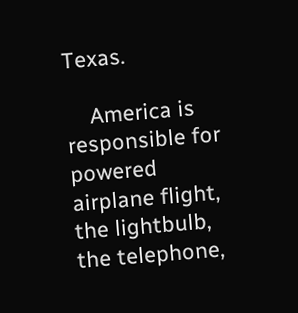Texas.

    America is responsible for powered airplane flight, the lightbulb, the telephone,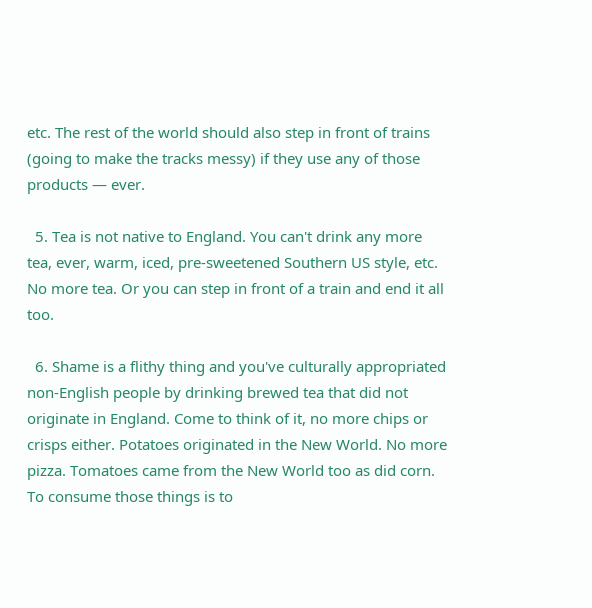etc. The rest of the world should also step in front of trains (going to make the tracks messy) if they use any of those products — ever.

  5. Tea is not native to England. You can't drink any more tea, ever, warm, iced, pre-sweetened Southern US style, etc. No more tea. Or you can step in front of a train and end it all too.

  6. Shame is a flithy thing and you've culturally appropriated non-English people by drinking brewed tea that did not originate in England. Come to think of it, no more chips or crisps either. Potatoes originated in the New World. No more pizza. Tomatoes came from the New World too as did corn. To consume those things is to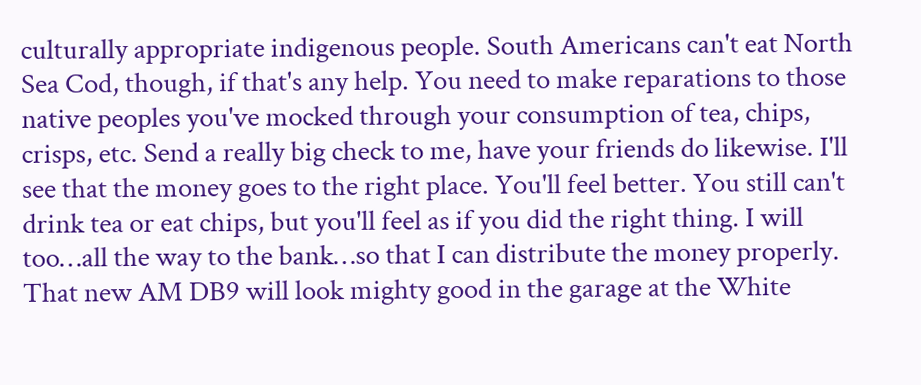culturally appropriate indigenous people. South Americans can't eat North Sea Cod, though, if that's any help. You need to make reparations to those native peoples you've mocked through your consumption of tea, chips, crisps, etc. Send a really big check to me, have your friends do likewise. I'll see that the money goes to the right place. You'll feel better. You still can't drink tea or eat chips, but you'll feel as if you did the right thing. I will too…all the way to the bank…so that I can distribute the money properly. That new AM DB9 will look mighty good in the garage at the White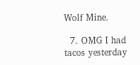Wolf Mine.

  7. OMG I had tacos yesterday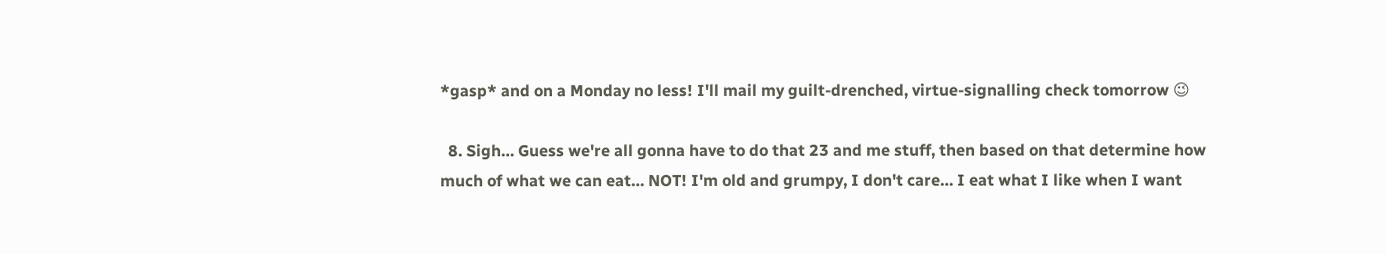*gasp* and on a Monday no less! I'll mail my guilt-drenched, virtue-signalling check tomorrow 😉

  8. Sigh… Guess we're all gonna have to do that 23 and me stuff, then based on that determine how much of what we can eat… NOT! I'm old and grumpy, I don't care… I eat what I like when I want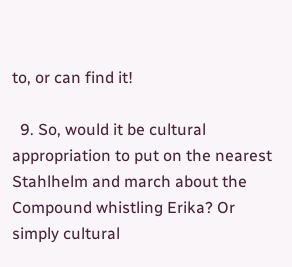to, or can find it!

  9. So, would it be cultural appropriation to put on the nearest Stahlhelm and march about the Compound whistling Erika? Or simply cultural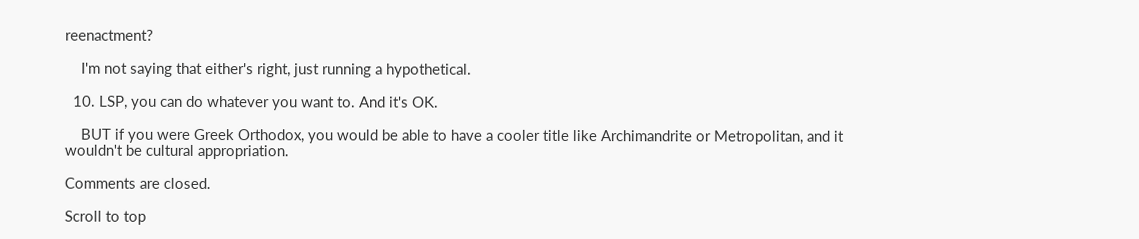reenactment?

    I'm not saying that either's right, just running a hypothetical.

  10. LSP, you can do whatever you want to. And it's OK.

    BUT if you were Greek Orthodox, you would be able to have a cooler title like Archimandrite or Metropolitan, and it wouldn't be cultural appropriation.

Comments are closed.

Scroll to top